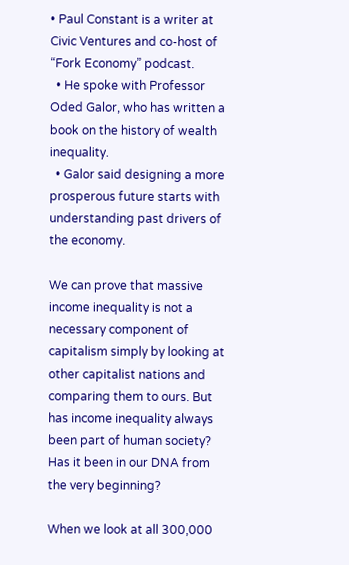• Paul Constant is a writer at Civic Ventures and co-host of “Fork Economy” podcast.
  • He spoke with Professor Oded Galor, who has written a book on the history of wealth inequality.
  • Galor said designing a more prosperous future starts with understanding past drivers of the economy.

We can prove that massive income inequality is not a necessary component of capitalism simply by looking at other capitalist nations and comparing them to ours. But has income inequality always been part of human society? Has it been in our DNA from the very beginning?

When we look at all 300,000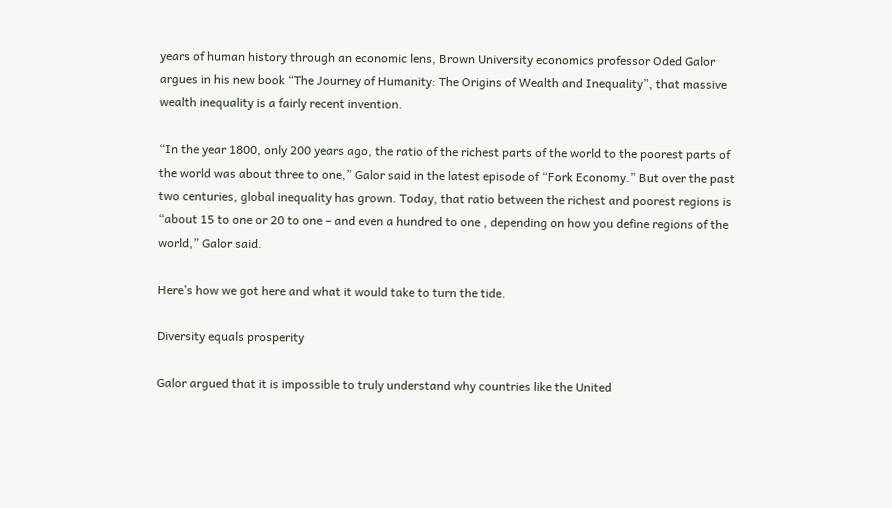years of human history through an economic lens, Brown University economics professor Oded Galor argues in his new book “The Journey of Humanity: The Origins of Wealth and Inequality”, that massive wealth inequality is a fairly recent invention.

“In the year 1800, only 200 years ago, the ratio of the richest parts of the world to the poorest parts of the world was about three to one,” Galor said in the latest episode of “Fork Economy.” But over the past two centuries, global inequality has grown. Today, that ratio between the richest and poorest regions is “about 15 to one or 20 to one – and even a hundred to one , depending on how you define regions of the world,” Galor said.

Here’s how we got here and what it would take to turn the tide.

Diversity equals prosperity

Galor argued that it is impossible to truly understand why countries like the United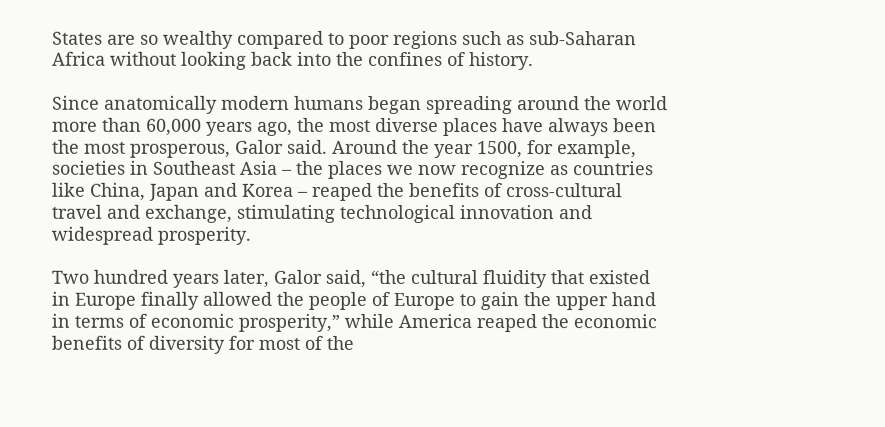States are so wealthy compared to poor regions such as sub-Saharan Africa without looking back into the confines of history.

Since anatomically modern humans began spreading around the world more than 60,000 years ago, the most diverse places have always been the most prosperous, Galor said. Around the year 1500, for example, societies in Southeast Asia – the places we now recognize as countries like China, Japan and Korea – reaped the benefits of cross-cultural travel and exchange, stimulating technological innovation and widespread prosperity.

Two hundred years later, Galor said, “the cultural fluidity that existed in Europe finally allowed the people of Europe to gain the upper hand in terms of economic prosperity,” while America reaped the economic benefits of diversity for most of the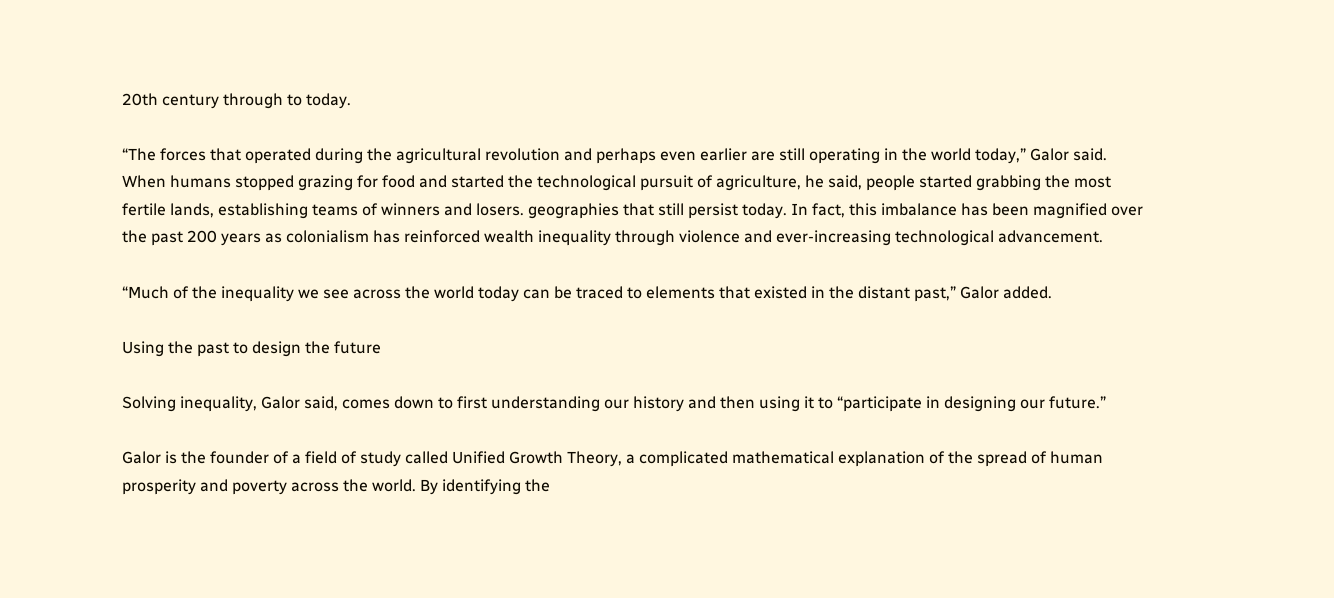20th century through to today.

“The forces that operated during the agricultural revolution and perhaps even earlier are still operating in the world today,” Galor said. When humans stopped grazing for food and started the technological pursuit of agriculture, he said, people started grabbing the most fertile lands, establishing teams of winners and losers. geographies that still persist today. In fact, this imbalance has been magnified over the past 200 years as colonialism has reinforced wealth inequality through violence and ever-increasing technological advancement.

“Much of the inequality we see across the world today can be traced to elements that existed in the distant past,” Galor added.

Using the past to design the future

Solving inequality, Galor said, comes down to first understanding our history and then using it to “participate in designing our future.”

Galor is the founder of a field of study called Unified Growth Theory, a complicated mathematical explanation of the spread of human prosperity and poverty across the world. By identifying the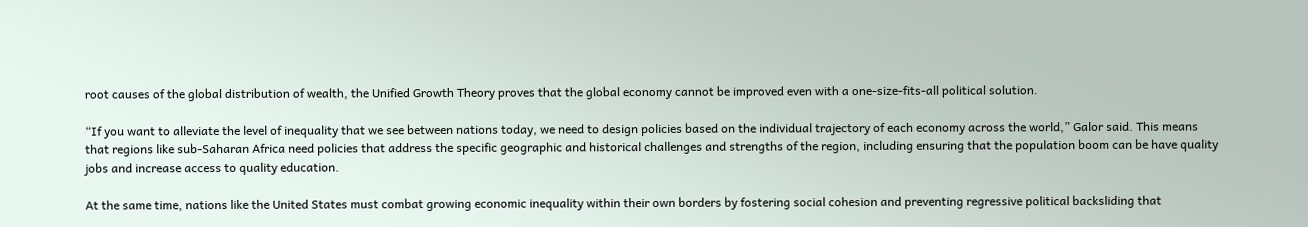root causes of the global distribution of wealth, the Unified Growth Theory proves that the global economy cannot be improved even with a one-size-fits-all political solution.

“If you want to alleviate the level of inequality that we see between nations today, we need to design policies based on the individual trajectory of each economy across the world,” Galor said. This means that regions like sub-Saharan Africa need policies that address the specific geographic and historical challenges and strengths of the region, including ensuring that the population boom can be have quality jobs and increase access to quality education.

At the same time, nations like the United States must combat growing economic inequality within their own borders by fostering social cohesion and preventing regressive political backsliding that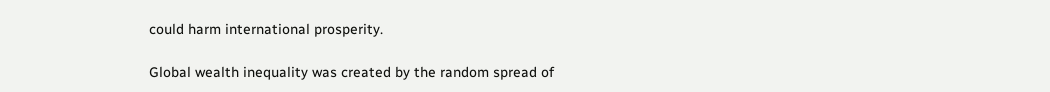could harm international prosperity.

Global wealth inequality was created by the random spread of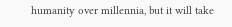humanity over millennia, but it will take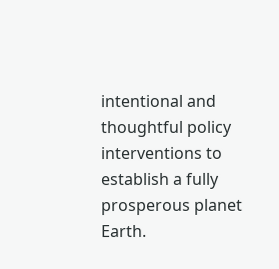intentional and thoughtful policy interventions to establish a fully prosperous planet Earth.